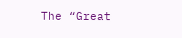The “Great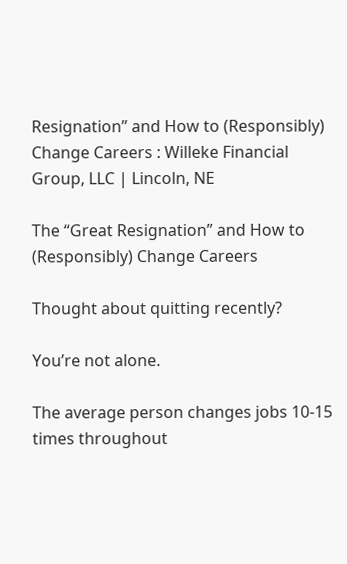Resignation” and How to (Responsibly) Change Careers : Willeke Financial Group, LLC | Lincoln, NE

The “Great Resignation” and How to (Responsibly) Change Careers

Thought about quitting recently?

You’re not alone.

The average person changes jobs 10-15 times throughout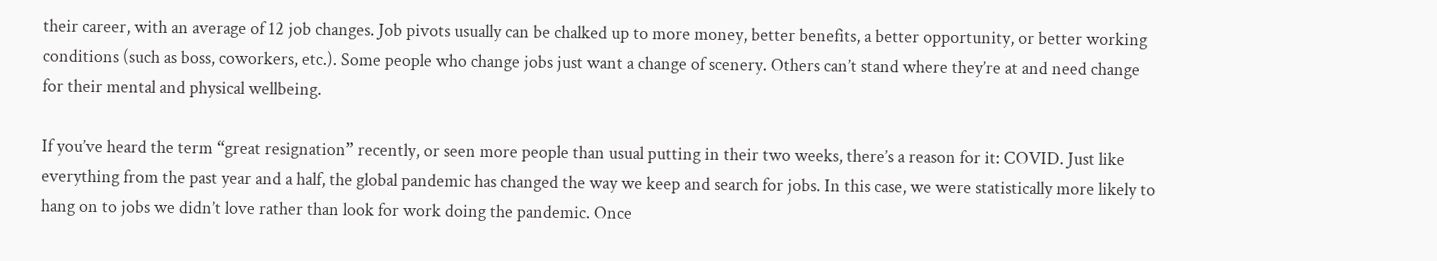their career, with an average of 12 job changes. Job pivots usually can be chalked up to more money, better benefits, a better opportunity, or better working conditions (such as boss, coworkers, etc.). Some people who change jobs just want a change of scenery. Others can’t stand where they’re at and need change for their mental and physical wellbeing.

If you’ve heard the term “great resignation” recently, or seen more people than usual putting in their two weeks, there’s a reason for it: COVID. Just like everything from the past year and a half, the global pandemic has changed the way we keep and search for jobs. In this case, we were statistically more likely to hang on to jobs we didn’t love rather than look for work doing the pandemic. Once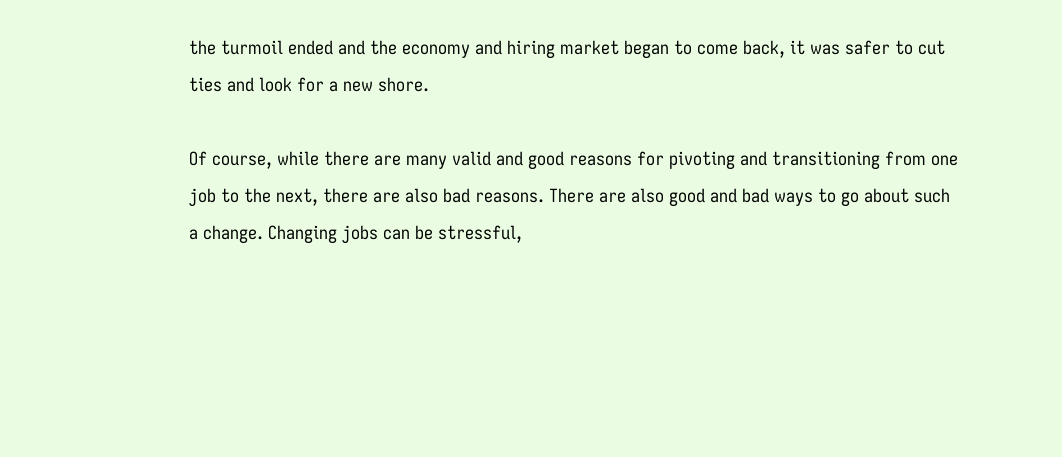the turmoil ended and the economy and hiring market began to come back, it was safer to cut ties and look for a new shore.

Of course, while there are many valid and good reasons for pivoting and transitioning from one job to the next, there are also bad reasons. There are also good and bad ways to go about such a change. Changing jobs can be stressful,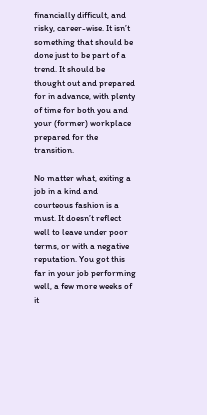financially difficult, and risky, career-wise. It isn’t something that should be done just to be part of a trend. It should be thought out and prepared for in advance, with plenty of time for both you and your (former) workplace prepared for the transition.

No matter what, exiting a job in a kind and courteous fashion is a must. It doesn’t reflect well to leave under poor terms, or with a negative reputation. You got this far in your job performing well, a few more weeks of it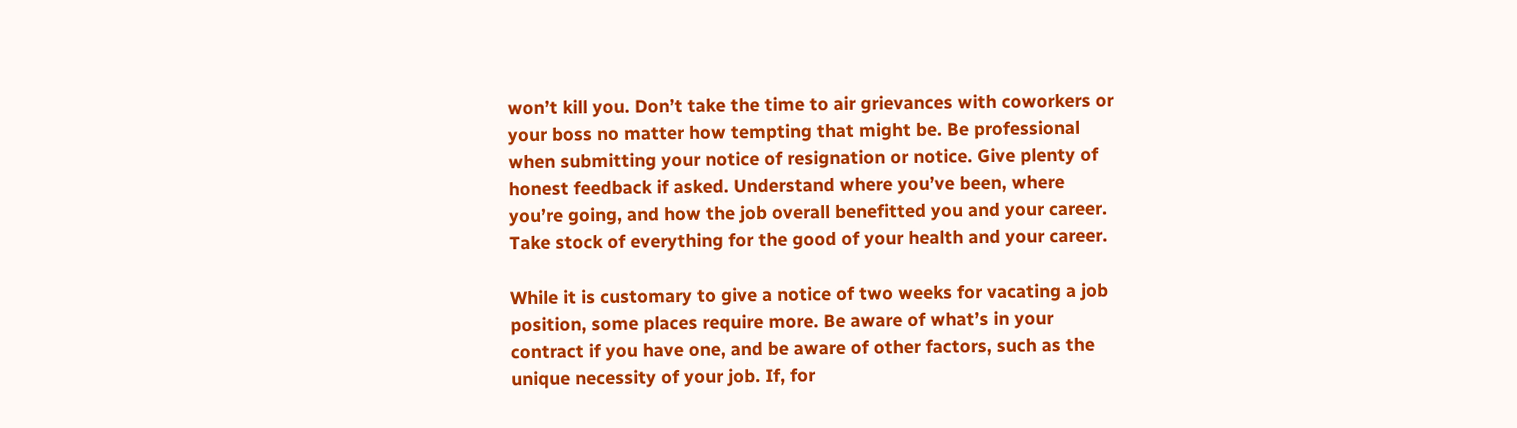won’t kill you. Don’t take the time to air grievances with coworkers or your boss no matter how tempting that might be. Be professional when submitting your notice of resignation or notice. Give plenty of honest feedback if asked. Understand where you’ve been, where you’re going, and how the job overall benefitted you and your career. Take stock of everything for the good of your health and your career.

While it is customary to give a notice of two weeks for vacating a job position, some places require more. Be aware of what’s in your contract if you have one, and be aware of other factors, such as the unique necessity of your job. If, for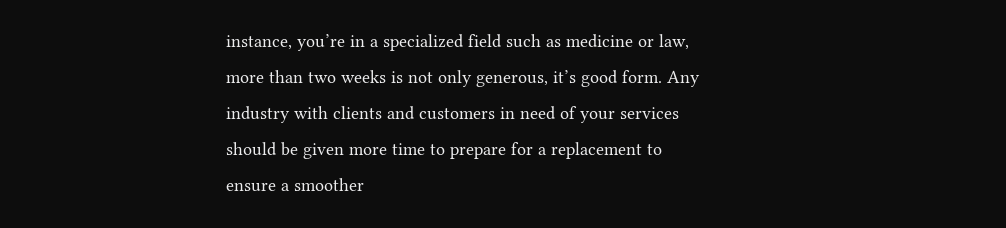instance, you’re in a specialized field such as medicine or law, more than two weeks is not only generous, it’s good form. Any industry with clients and customers in need of your services should be given more time to prepare for a replacement to ensure a smoother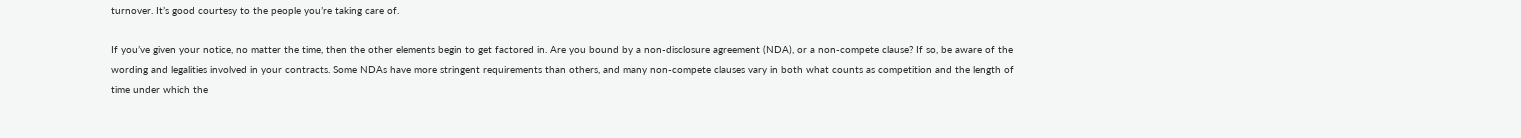turnover. It’s good courtesy to the people you’re taking care of.

If you’ve given your notice, no matter the time, then the other elements begin to get factored in. Are you bound by a non-disclosure agreement (NDA), or a non-compete clause? If so, be aware of the wording and legalities involved in your contracts. Some NDAs have more stringent requirements than others, and many non-compete clauses vary in both what counts as competition and the length of time under which the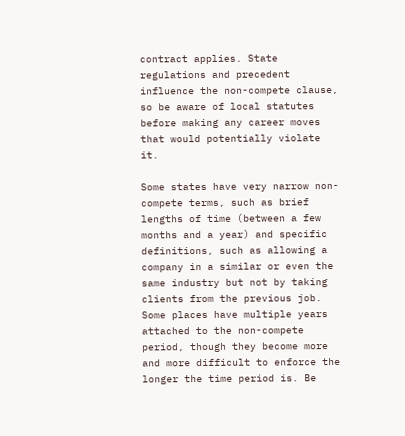contract applies. State regulations and precedent influence the non-compete clause, so be aware of local statutes before making any career moves that would potentially violate it.

Some states have very narrow non-compete terms, such as brief lengths of time (between a few months and a year) and specific definitions, such as allowing a company in a similar or even the same industry but not by taking clients from the previous job. Some places have multiple years attached to the non-compete period, though they become more and more difficult to enforce the longer the time period is. Be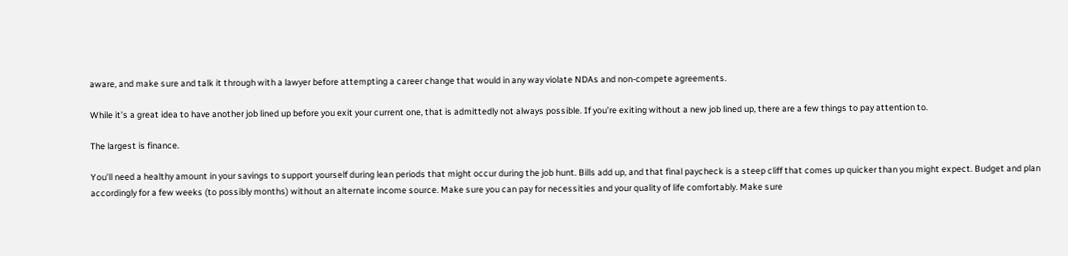aware, and make sure and talk it through with a lawyer before attempting a career change that would in any way violate NDAs and non-compete agreements.

While it’s a great idea to have another job lined up before you exit your current one, that is admittedly not always possible. If you’re exiting without a new job lined up, there are a few things to pay attention to.

The largest is finance.

You’ll need a healthy amount in your savings to support yourself during lean periods that might occur during the job hunt. Bills add up, and that final paycheck is a steep cliff that comes up quicker than you might expect. Budget and plan accordingly for a few weeks (to possibly months) without an alternate income source. Make sure you can pay for necessities and your quality of life comfortably. Make sure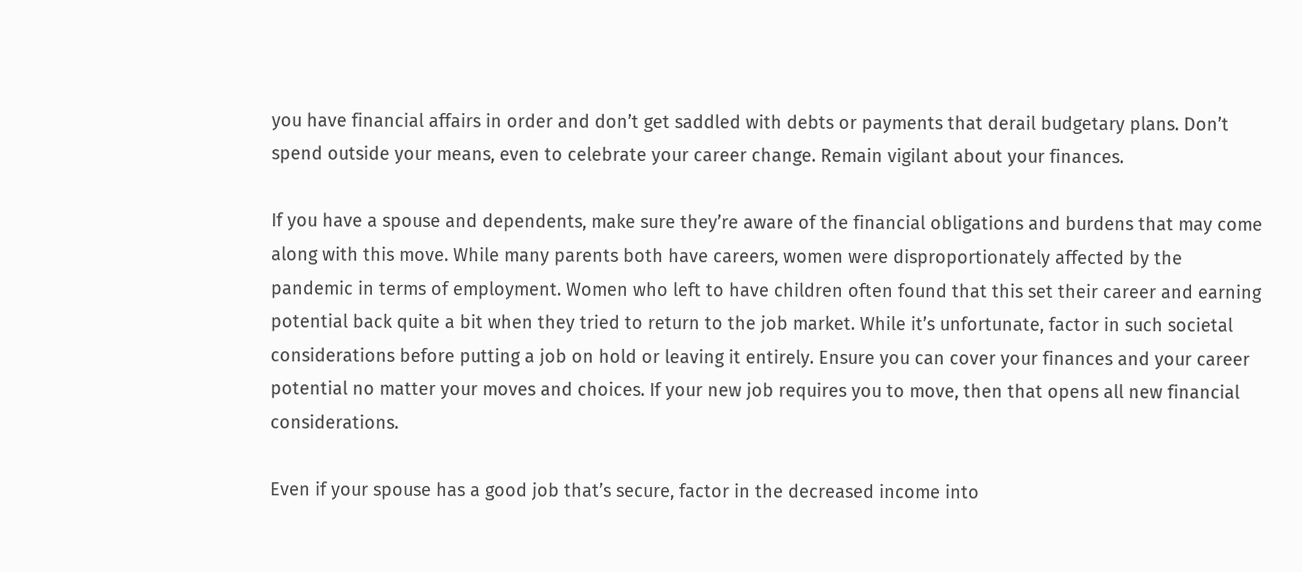you have financial affairs in order and don’t get saddled with debts or payments that derail budgetary plans. Don’t spend outside your means, even to celebrate your career change. Remain vigilant about your finances.

If you have a spouse and dependents, make sure they’re aware of the financial obligations and burdens that may come along with this move. While many parents both have careers, women were disproportionately affected by the pandemic in terms of employment. Women who left to have children often found that this set their career and earning potential back quite a bit when they tried to return to the job market. While it’s unfortunate, factor in such societal considerations before putting a job on hold or leaving it entirely. Ensure you can cover your finances and your career potential no matter your moves and choices. If your new job requires you to move, then that opens all new financial considerations.

Even if your spouse has a good job that’s secure, factor in the decreased income into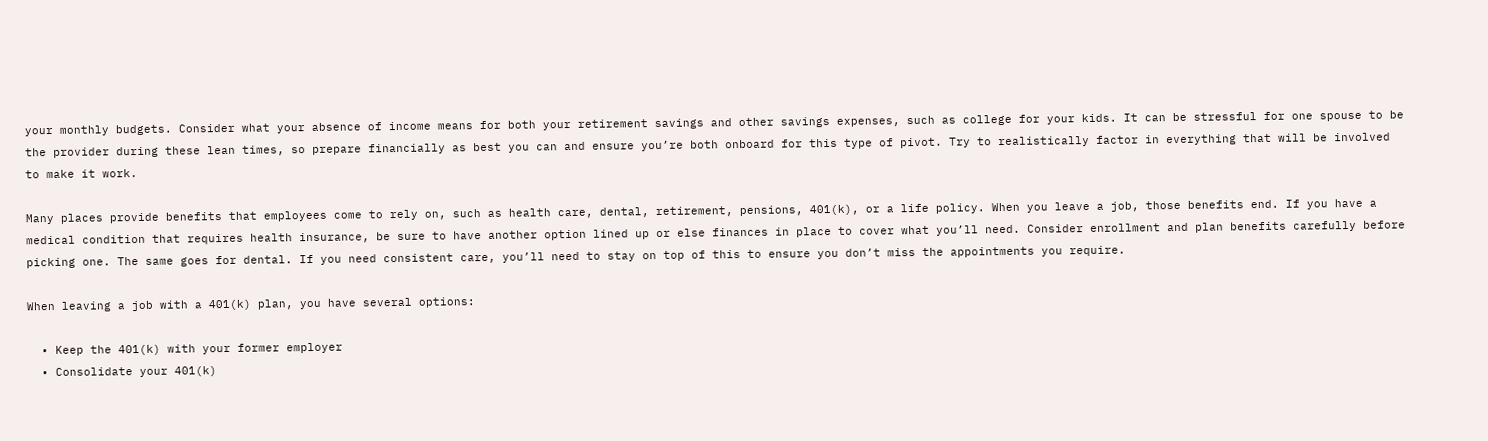your monthly budgets. Consider what your absence of income means for both your retirement savings and other savings expenses, such as college for your kids. It can be stressful for one spouse to be the provider during these lean times, so prepare financially as best you can and ensure you’re both onboard for this type of pivot. Try to realistically factor in everything that will be involved to make it work.

Many places provide benefits that employees come to rely on, such as health care, dental, retirement, pensions, 401(k), or a life policy. When you leave a job, those benefits end. If you have a medical condition that requires health insurance, be sure to have another option lined up or else finances in place to cover what you’ll need. Consider enrollment and plan benefits carefully before picking one. The same goes for dental. If you need consistent care, you’ll need to stay on top of this to ensure you don’t miss the appointments you require.

When leaving a job with a 401(k) plan, you have several options:

  • Keep the 401(k) with your former employer
  • Consolidate your 401(k)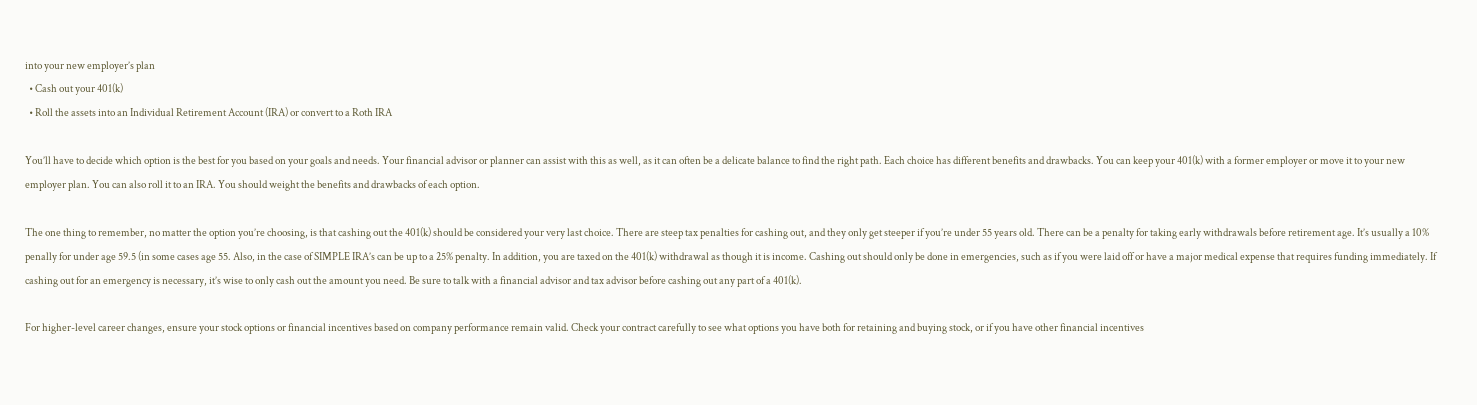into your new employer’s plan
  • Cash out your 401(k)
  • Roll the assets into an Individual Retirement Account (IRA) or convert to a Roth IRA

You’ll have to decide which option is the best for you based on your goals and needs. Your financial advisor or planner can assist with this as well, as it can often be a delicate balance to find the right path. Each choice has different benefits and drawbacks. You can keep your 401(k) with a former employer or move it to your new employer plan. You can also roll it to an IRA. You should weight the benefits and drawbacks of each option.

The one thing to remember, no matter the option you’re choosing, is that cashing out the 401(k) should be considered your very last choice. There are steep tax penalties for cashing out, and they only get steeper if you’re under 55 years old. There can be a penalty for taking early withdrawals before retirement age. It’s usually a 10% penally for under age 59.5 (in some cases age 55. Also, in the case of SIMPLE IRA’s can be up to a 25% penalty. In addition, you are taxed on the 401(k) withdrawal as though it is income. Cashing out should only be done in emergencies, such as if you were laid off or have a major medical expense that requires funding immediately. If cashing out for an emergency is necessary, it’s wise to only cash out the amount you need. Be sure to talk with a financial advisor and tax advisor before cashing out any part of a 401(k).

For higher-level career changes, ensure your stock options or financial incentives based on company performance remain valid. Check your contract carefully to see what options you have both for retaining and buying stock, or if you have other financial incentives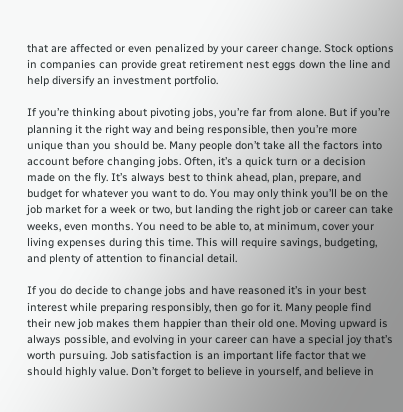that are affected or even penalized by your career change. Stock options in companies can provide great retirement nest eggs down the line and help diversify an investment portfolio.

If you’re thinking about pivoting jobs, you’re far from alone. But if you’re planning it the right way and being responsible, then you’re more unique than you should be. Many people don’t take all the factors into account before changing jobs. Often, it’s a quick turn or a decision made on the fly. It’s always best to think ahead, plan, prepare, and budget for whatever you want to do. You may only think you’ll be on the job market for a week or two, but landing the right job or career can take weeks, even months. You need to be able to, at minimum, cover your living expenses during this time. This will require savings, budgeting, and plenty of attention to financial detail.

If you do decide to change jobs and have reasoned it’s in your best interest while preparing responsibly, then go for it. Many people find their new job makes them happier than their old one. Moving upward is always possible, and evolving in your career can have a special joy that’s worth pursuing. Job satisfaction is an important life factor that we should highly value. Don’t forget to believe in yourself, and believe in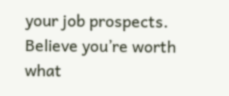your job prospects. Believe you’re worth what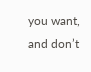you want, and don’t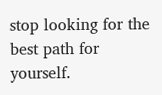stop looking for the best path for yourself.